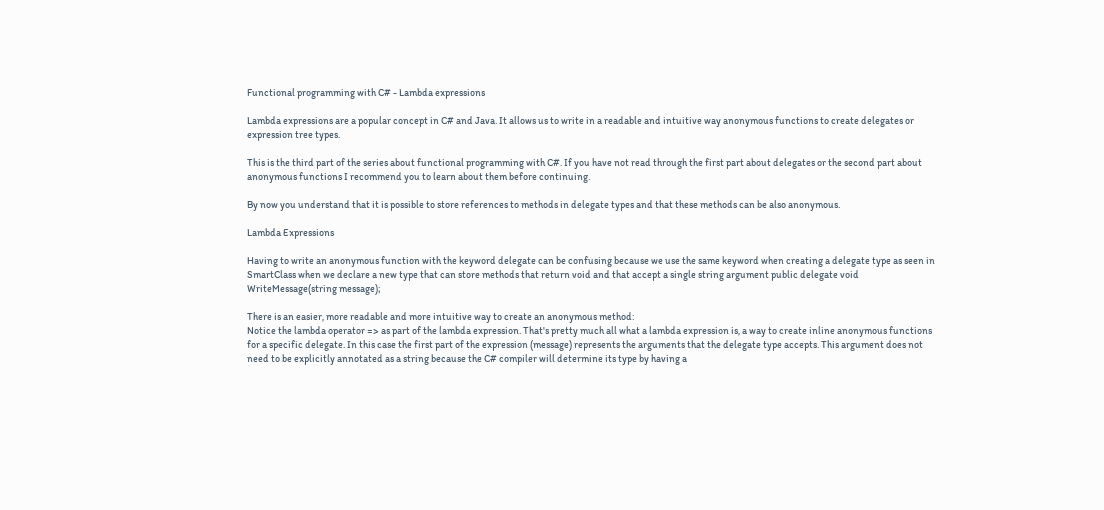Functional programming with C# - Lambda expressions

Lambda expressions are a popular concept in C# and Java. It allows us to write in a readable and intuitive way anonymous functions to create delegates or expression tree types.

This is the third part of the series about functional programming with C#. If you have not read through the first part about delegates or the second part about anonymous functions I recommend you to learn about them before continuing.

By now you understand that it is possible to store references to methods in delegate types and that these methods can be also anonymous.

Lambda Expressions

Having to write an anonymous function with the keyword delegate can be confusing because we use the same keyword when creating a delegate type as seen in SmartClass when we declare a new type that can store methods that return void and that accept a single string argument public delegate void WriteMessage(string message);

There is an easier, more readable and more intuitive way to create an anonymous method:
Notice the lambda operator => as part of the lambda expression. That's pretty much all what a lambda expression is, a way to create inline anonymous functions for a specific delegate. In this case the first part of the expression (message) represents the arguments that the delegate type accepts. This argument does not need to be explicitly annotated as a string because the C# compiler will determine its type by having a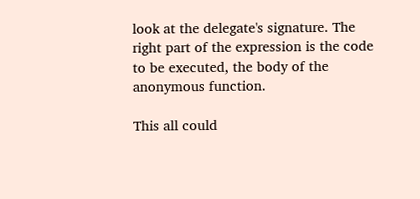look at the delegate's signature. The right part of the expression is the code to be executed, the body of the anonymous function.

This all could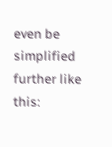even be simplified further like this: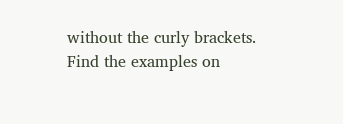without the curly brackets.
Find the examples on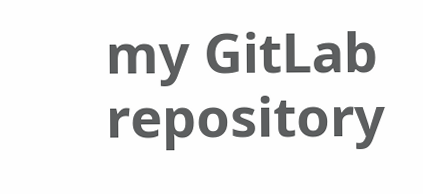my GitLab repository